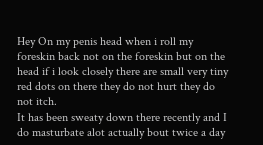Hey On my penis head when i roll my foreskin back not on the foreskin but on the head if i look closely there are small very tiny red dots on there they do not hurt they do not itch.
It has been sweaty down there recently and I do masturbate alot actually bout twice a day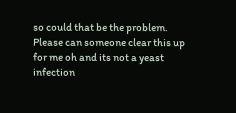so could that be the problem.
Please can someone clear this up for me oh and its not a yeast infection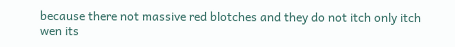because there not massive red blotches and they do not itch only itch wen its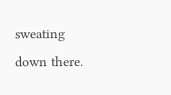sweating down there.